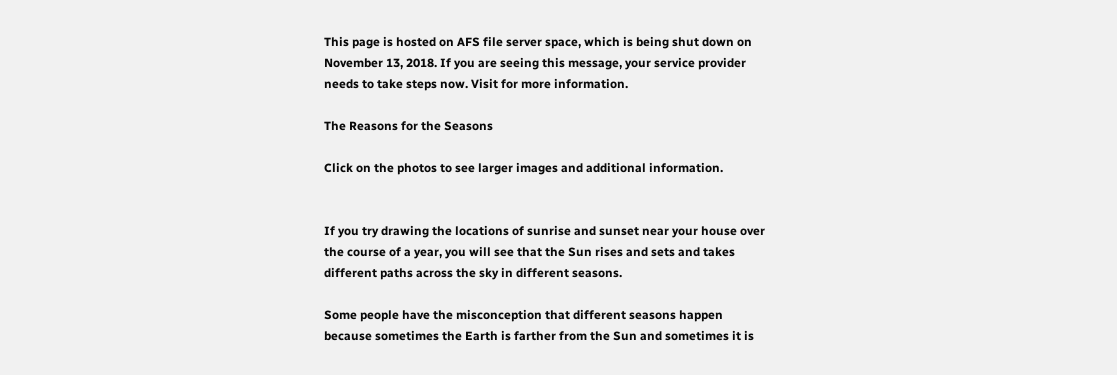This page is hosted on AFS file server space, which is being shut down on November 13, 2018. If you are seeing this message, your service provider needs to take steps now. Visit for more information.

The Reasons for the Seasons

Click on the photos to see larger images and additional information.


If you try drawing the locations of sunrise and sunset near your house over the course of a year, you will see that the Sun rises and sets and takes different paths across the sky in different seasons.

Some people have the misconception that different seasons happen because sometimes the Earth is farther from the Sun and sometimes it is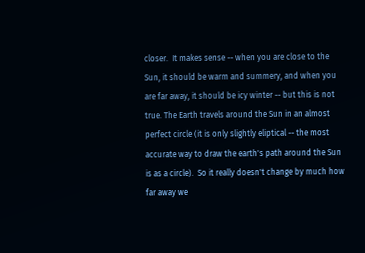closer.  It makes sense -- when you are close to the Sun, it should be warm and summery, and when you are far away, it should be icy winter -- but this is not true. The Earth travels around the Sun in an almost perfect circle (it is only slightly eliptical -- the most accurate way to draw the earth's path around the Sun is as a circle).  So it really doesn't change by much how far away we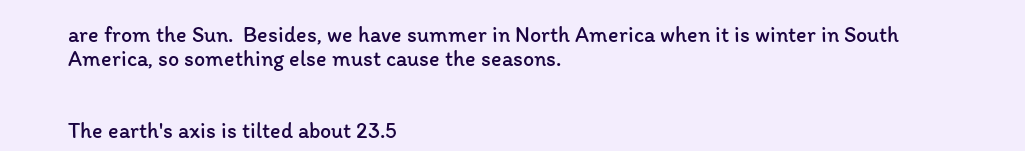are from the Sun.  Besides, we have summer in North America when it is winter in South America, so something else must cause the seasons.


The earth's axis is tilted about 23.5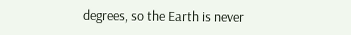degrees, so the Earth is never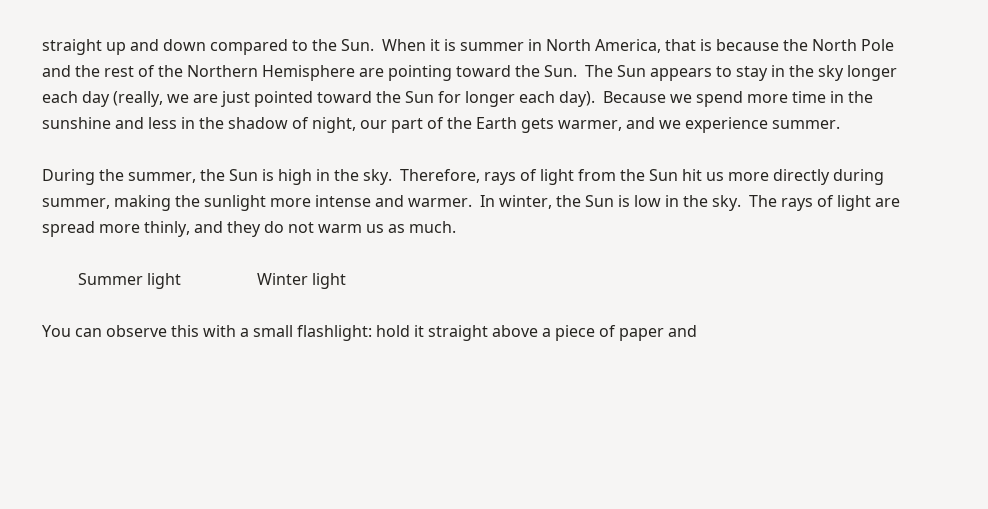straight up and down compared to the Sun.  When it is summer in North America, that is because the North Pole and the rest of the Northern Hemisphere are pointing toward the Sun.  The Sun appears to stay in the sky longer each day (really, we are just pointed toward the Sun for longer each day).  Because we spend more time in the sunshine and less in the shadow of night, our part of the Earth gets warmer, and we experience summer.

During the summer, the Sun is high in the sky.  Therefore, rays of light from the Sun hit us more directly during summer, making the sunlight more intense and warmer.  In winter, the Sun is low in the sky.  The rays of light are spread more thinly, and they do not warm us as much.

         Summer light                   Winter light

You can observe this with a small flashlight: hold it straight above a piece of paper and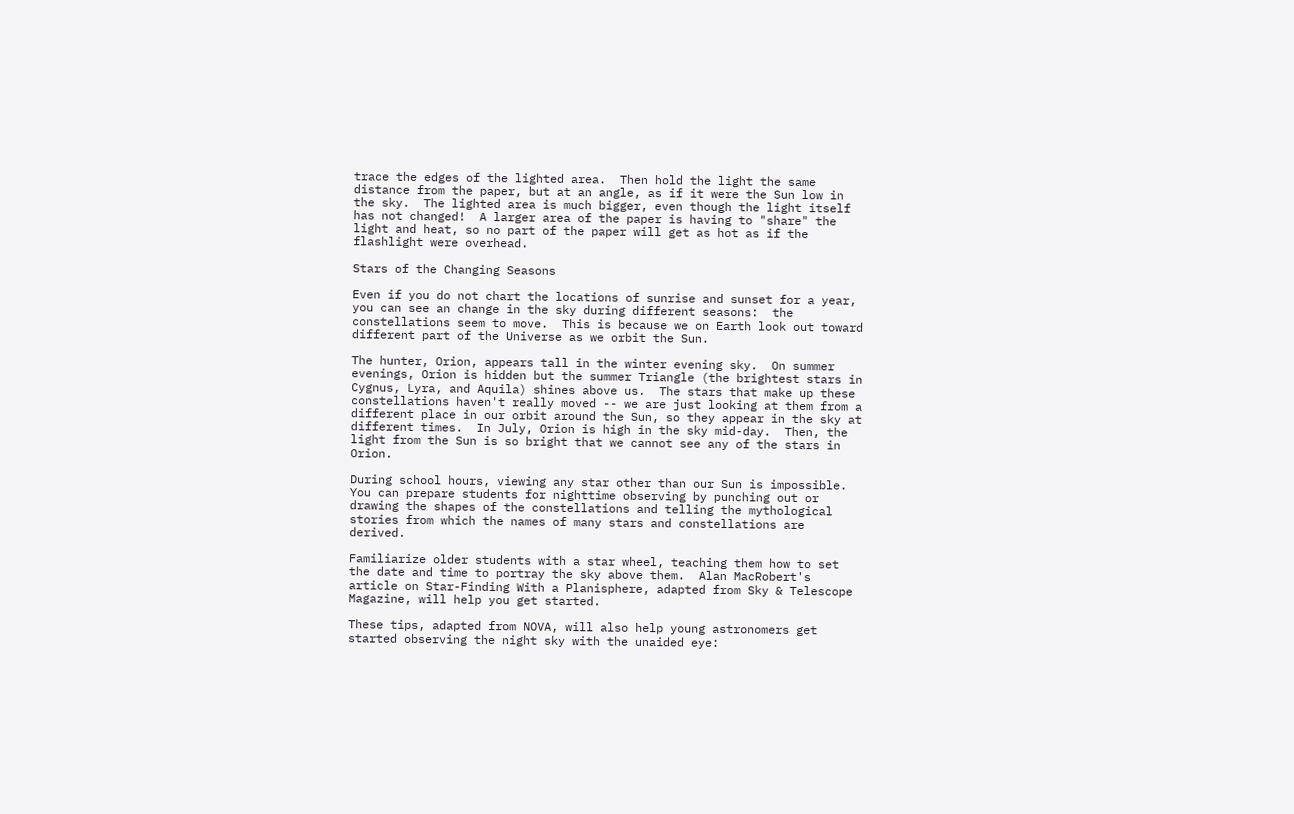trace the edges of the lighted area.  Then hold the light the same distance from the paper, but at an angle, as if it were the Sun low in the sky.  The lighted area is much bigger, even though the light itself has not changed!  A larger area of the paper is having to "share" the light and heat, so no part of the paper will get as hot as if the flashlight were overhead.

Stars of the Changing Seasons

Even if you do not chart the locations of sunrise and sunset for a year, you can see an change in the sky during different seasons:  the constellations seem to move.  This is because we on Earth look out toward different part of the Universe as we orbit the Sun.

The hunter, Orion, appears tall in the winter evening sky.  On summer evenings, Orion is hidden but the summer Triangle (the brightest stars in Cygnus, Lyra, and Aquila) shines above us.  The stars that make up these constellations haven't really moved -- we are just looking at them from a different place in our orbit around the Sun, so they appear in the sky at different times.  In July, Orion is high in the sky mid-day.  Then, the light from the Sun is so bright that we cannot see any of the stars in Orion.

During school hours, viewing any star other than our Sun is impossible.  You can prepare students for nighttime observing by punching out or drawing the shapes of the constellations and telling the mythological stories from which the names of many stars and constellations are derived.

Familiarize older students with a star wheel, teaching them how to set the date and time to portray the sky above them.  Alan MacRobert's article on Star-Finding With a Planisphere, adapted from Sky & Telescope Magazine, will help you get started.

These tips, adapted from NOVA, will also help young astronomers get started observing the night sky with the unaided eye: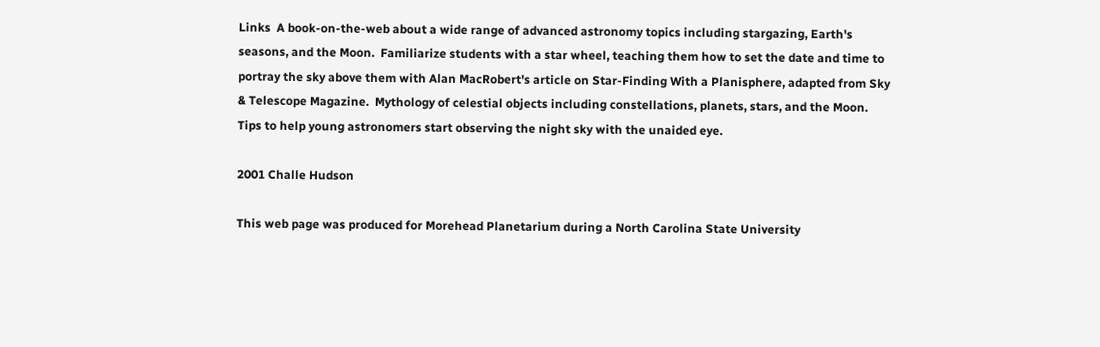Links  A book-on-the-web about a wide range of advanced astronomy topics including stargazing, Earth's seasons, and the Moon.  Familiarize students with a star wheel, teaching them how to set the date and time to portray the sky above them with Alan MacRobert's article on Star-Finding With a Planisphere, adapted from Sky & Telescope Magazine.  Mythology of celestial objects including constellations, planets, stars, and the Moon.  Tips to help young astronomers start observing the night sky with the unaided eye.

2001 Challe Hudson

This web page was produced for Morehead Planetarium during a North Carolina State University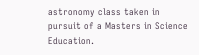astronomy class taken in pursuit of a Masters in Science Education.